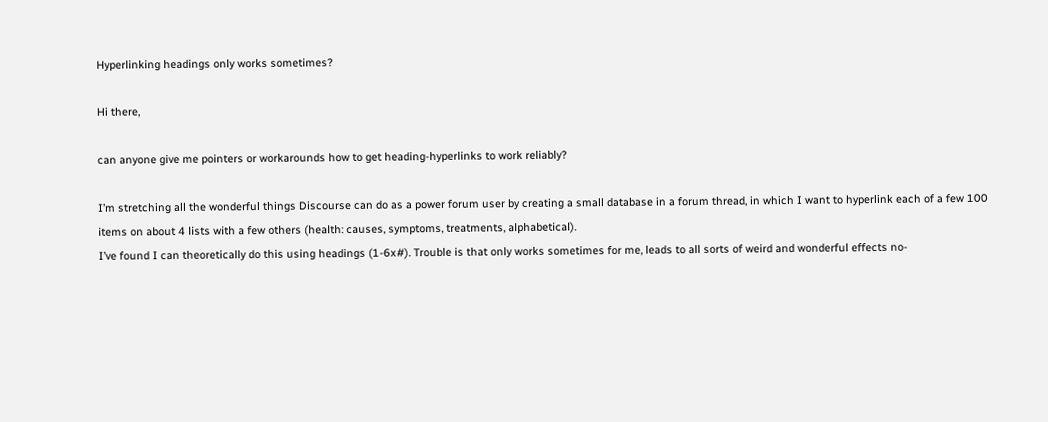Hyperlinking headings only works sometimes?

Hi there,

can anyone give me pointers or workarounds how to get heading-hyperlinks to work reliably?

I’m stretching all the wonderful things Discourse can do as a power forum user by creating a small database in a forum thread, in which I want to hyperlink each of a few 100 items on about 4 lists with a few others (health: causes, symptoms, treatments, alphabetical).
I’ve found I can theoretically do this using headings (1-6x#). Trouble is that only works sometimes for me, leads to all sorts of weird and wonderful effects no-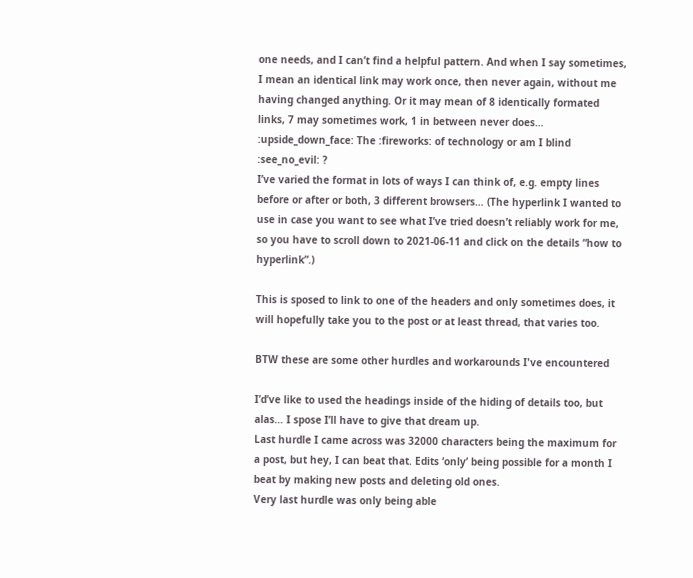one needs, and I can’t find a helpful pattern. And when I say sometimes, I mean an identical link may work once, then never again, without me having changed anything. Or it may mean of 8 identically formated links, 7 may sometimes work, 1 in between never does… :upside_down_face: The :fireworks: of technology or am I blind :see_no_evil: ?
I’ve varied the format in lots of ways I can think of, e.g. empty lines before or after or both, 3 different browsers… (The hyperlink I wanted to use in case you want to see what I’ve tried doesn’t reliably work for me, so you have to scroll down to 2021-06-11 and click on the details “how to hyperlink”.)

This is sposed to link to one of the headers and only sometimes does, it will hopefully take you to the post or at least thread, that varies too.

BTW these are some other hurdles and workarounds I've encountered

I’d’ve like to used the headings inside of the hiding of details too, but alas… I spose I’ll have to give that dream up.
Last hurdle I came across was 32000 characters being the maximum for a post, but hey, I can beat that. Edits ‘only’ being possible for a month I beat by making new posts and deleting old ones.
Very last hurdle was only being able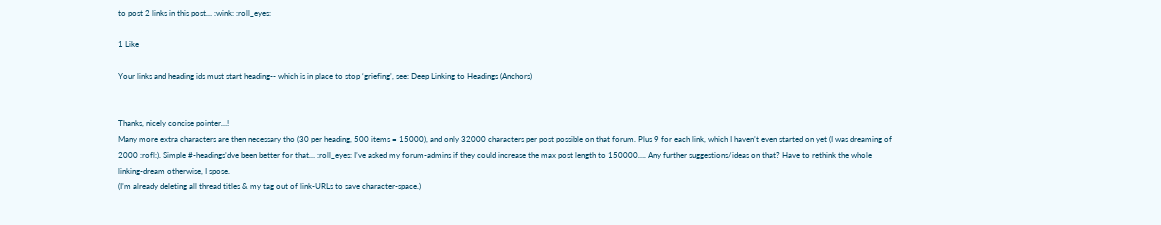to post 2 links in this post… :wink: :roll_eyes:

1 Like

Your links and heading ids must start heading-- which is in place to stop ‘griefing’, see: Deep Linking to Headings (Anchors)


Thanks, nicely concise pointer…!
Many more extra characters are then necessary tho (30 per heading, 500 items = 15000), and only 32000 characters per post possible on that forum. Plus 9 for each link, which I haven’t even started on yet (I was dreaming of 2000 :rofl:). Simple #-headings’dve been better for that… :roll_eyes: I’ve asked my forum-admins if they could increase the max post length to 150000…. Any further suggestions/ideas on that? Have to rethink the whole linking-dream otherwise, I spose.
(I’m already deleting all thread titles & my tag out of link-URLs to save character-space.)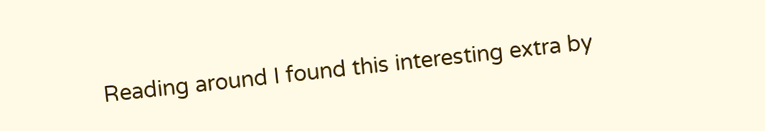Reading around I found this interesting extra by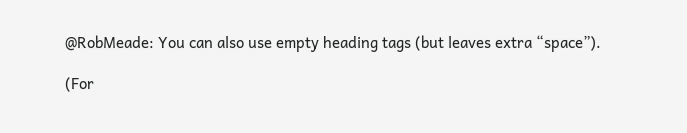@RobMeade: You can also use empty heading tags (but leaves extra “space”).

(For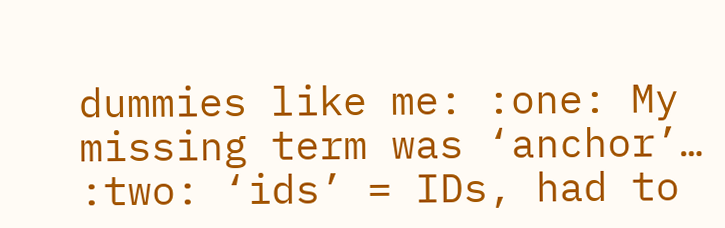dummies like me: :one: My missing term was ‘anchor’… :two: ‘ids’ = IDs, had to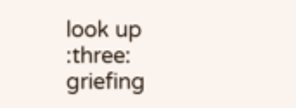look up :three: griefing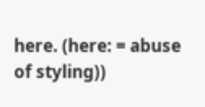here. (here: = abuse of styling))